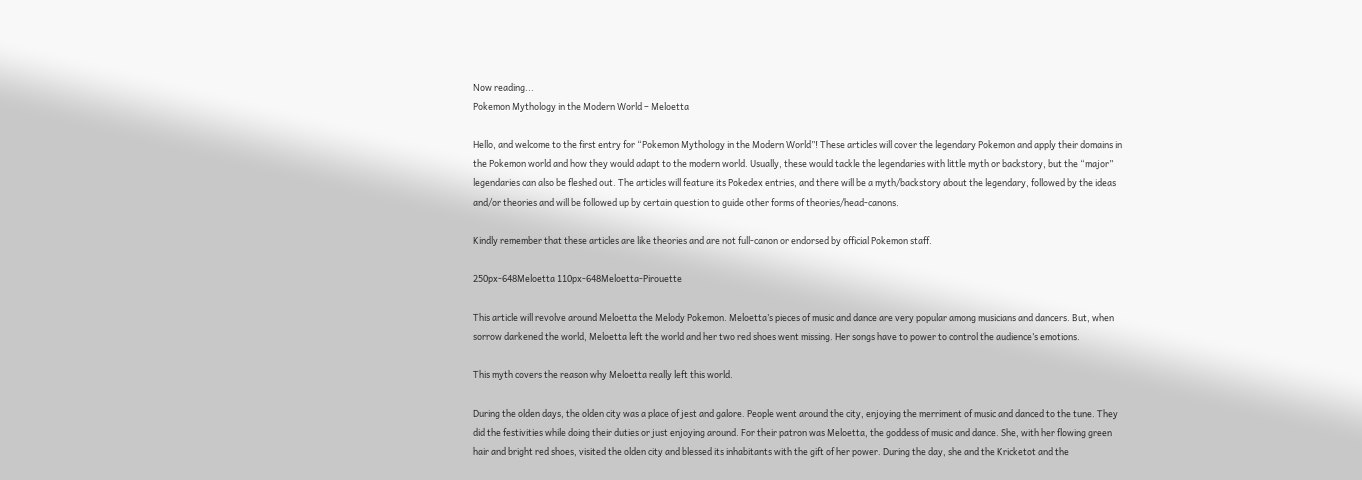Now reading...
Pokemon Mythology in the Modern World – Meloetta

Hello, and welcome to the first entry for “Pokemon Mythology in the Modern World”! These articles will cover the legendary Pokemon and apply their domains in the Pokemon world and how they would adapt to the modern world. Usually, these would tackle the legendaries with little myth or backstory, but the “major” legendaries can also be fleshed out. The articles will feature its Pokedex entries, and there will be a myth/backstory about the legendary, followed by the ideas and/or theories and will be followed up by certain question to guide other forms of theories/head-canons.

Kindly remember that these articles are like theories and are not full-canon or endorsed by official Pokemon staff.

250px-648Meloetta 110px-648Meloetta-Pirouette

This article will revolve around Meloetta the Melody Pokemon. Meloetta’s pieces of music and dance are very popular among musicians and dancers. But, when sorrow darkened the world, Meloetta left the world and her two red shoes went missing. Her songs have to power to control the audience’s emotions.

This myth covers the reason why Meloetta really left this world.

During the olden days, the olden city was a place of jest and galore. People went around the city, enjoying the merriment of music and danced to the tune. They did the festivities while doing their duties or just enjoying around. For their patron was Meloetta, the goddess of music and dance. She, with her flowing green hair and bright red shoes, visited the olden city and blessed its inhabitants with the gift of her power. During the day, she and the Kricketot and the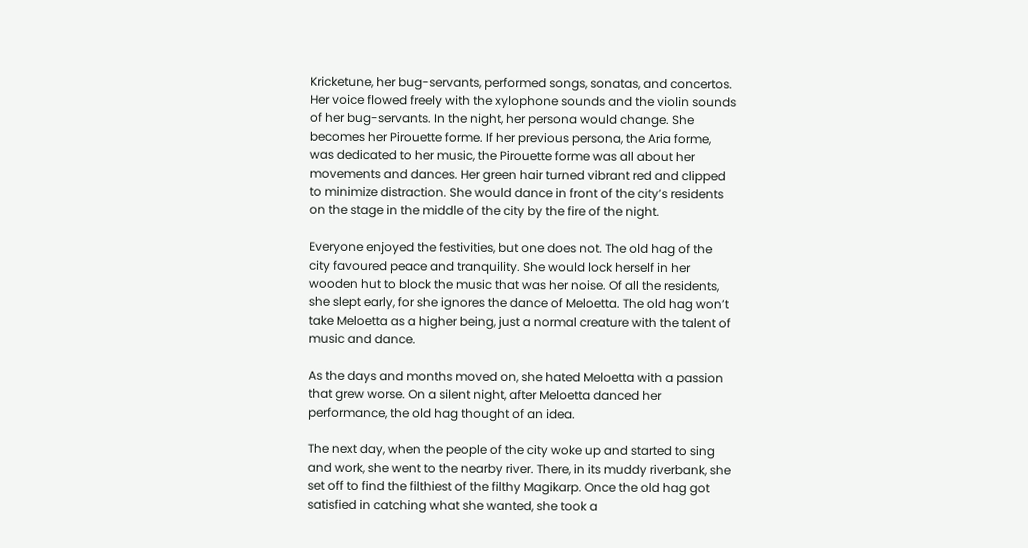Kricketune, her bug-servants, performed songs, sonatas, and concertos. Her voice flowed freely with the xylophone sounds and the violin sounds of her bug-servants. In the night, her persona would change. She becomes her Pirouette forme. If her previous persona, the Aria forme, was dedicated to her music, the Pirouette forme was all about her movements and dances. Her green hair turned vibrant red and clipped to minimize distraction. She would dance in front of the city’s residents on the stage in the middle of the city by the fire of the night.

Everyone enjoyed the festivities, but one does not. The old hag of the city favoured peace and tranquility. She would lock herself in her wooden hut to block the music that was her noise. Of all the residents, she slept early, for she ignores the dance of Meloetta. The old hag won’t take Meloetta as a higher being, just a normal creature with the talent of music and dance.

As the days and months moved on, she hated Meloetta with a passion that grew worse. On a silent night, after Meloetta danced her performance, the old hag thought of an idea.

The next day, when the people of the city woke up and started to sing and work, she went to the nearby river. There, in its muddy riverbank, she set off to find the filthiest of the filthy Magikarp. Once the old hag got satisfied in catching what she wanted, she took a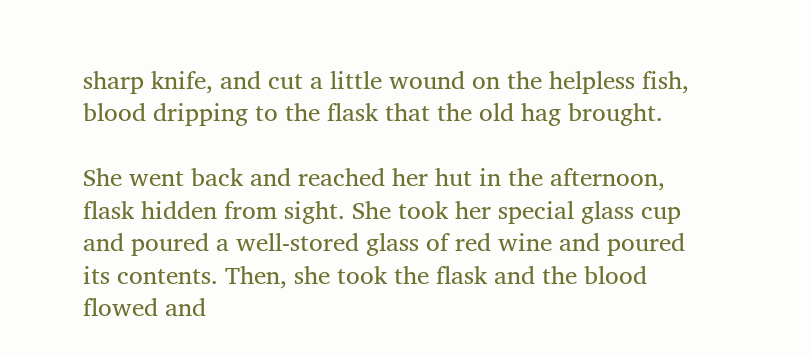sharp knife, and cut a little wound on the helpless fish, blood dripping to the flask that the old hag brought.

She went back and reached her hut in the afternoon, flask hidden from sight. She took her special glass cup and poured a well-stored glass of red wine and poured its contents. Then, she took the flask and the blood flowed and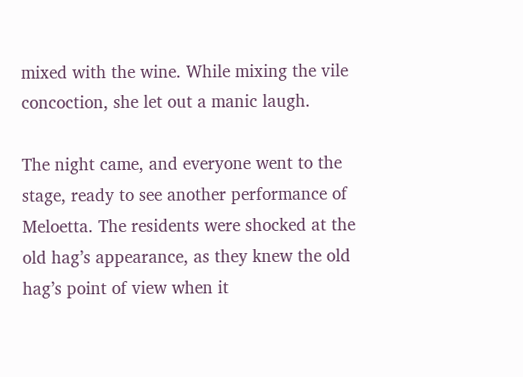mixed with the wine. While mixing the vile concoction, she let out a manic laugh.

The night came, and everyone went to the stage, ready to see another performance of Meloetta. The residents were shocked at the old hag’s appearance, as they knew the old hag’s point of view when it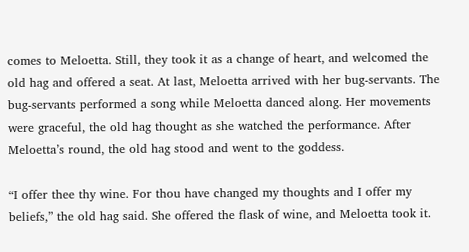comes to Meloetta. Still, they took it as a change of heart, and welcomed the old hag and offered a seat. At last, Meloetta arrived with her bug-servants. The bug-servants performed a song while Meloetta danced along. Her movements were graceful, the old hag thought as she watched the performance. After Meloetta’s round, the old hag stood and went to the goddess.

“I offer thee thy wine. For thou have changed my thoughts and I offer my beliefs,” the old hag said. She offered the flask of wine, and Meloetta took it.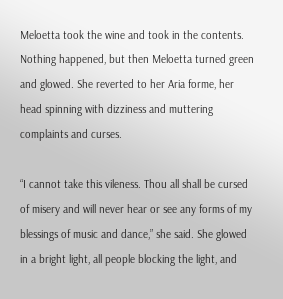Meloetta took the wine and took in the contents. Nothing happened, but then Meloetta turned green and glowed. She reverted to her Aria forme, her head spinning with dizziness and muttering complaints and curses.

“I cannot take this vileness. Thou all shall be cursed of misery and will never hear or see any forms of my blessings of music and dance,” she said. She glowed in a bright light, all people blocking the light, and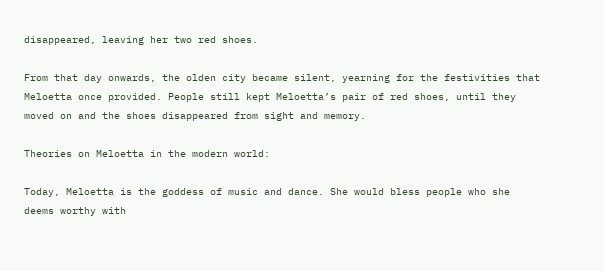disappeared, leaving her two red shoes.

From that day onwards, the olden city became silent, yearning for the festivities that Meloetta once provided. People still kept Meloetta’s pair of red shoes, until they moved on and the shoes disappeared from sight and memory.

Theories on Meloetta in the modern world:

Today, Meloetta is the goddess of music and dance. She would bless people who she deems worthy with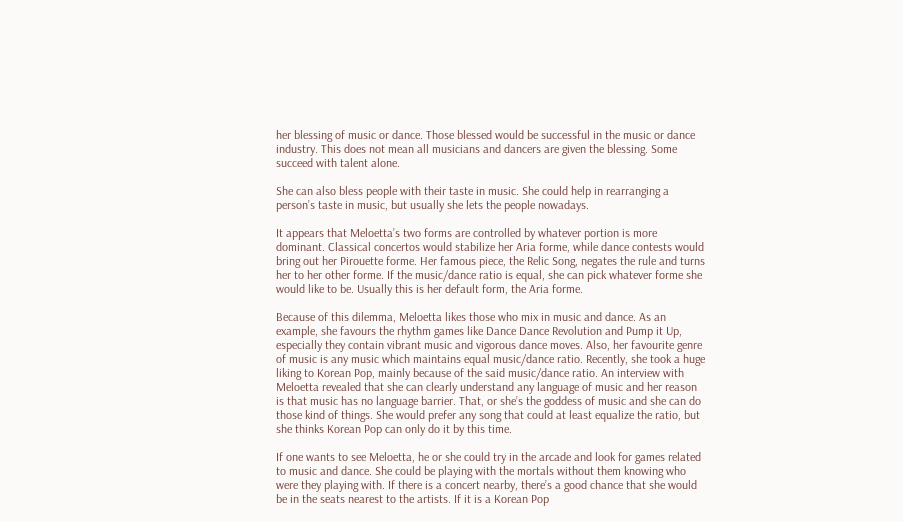her blessing of music or dance. Those blessed would be successful in the music or dance industry. This does not mean all musicians and dancers are given the blessing. Some succeed with talent alone.

She can also bless people with their taste in music. She could help in rearranging a person’s taste in music, but usually she lets the people nowadays.

It appears that Meloetta’s two forms are controlled by whatever portion is more dominant. Classical concertos would stabilize her Aria forme, while dance contests would bring out her Pirouette forme. Her famous piece, the Relic Song, negates the rule and turns her to her other forme. If the music/dance ratio is equal, she can pick whatever forme she would like to be. Usually this is her default form, the Aria forme.

Because of this dilemma, Meloetta likes those who mix in music and dance. As an example, she favours the rhythm games like Dance Dance Revolution and Pump it Up, especially they contain vibrant music and vigorous dance moves. Also, her favourite genre of music is any music which maintains equal music/dance ratio. Recently, she took a huge liking to Korean Pop, mainly because of the said music/dance ratio. An interview with Meloetta revealed that she can clearly understand any language of music and her reason is that music has no language barrier. That, or she’s the goddess of music and she can do those kind of things. She would prefer any song that could at least equalize the ratio, but she thinks Korean Pop can only do it by this time.

If one wants to see Meloetta, he or she could try in the arcade and look for games related to music and dance. She could be playing with the mortals without them knowing who were they playing with. If there is a concert nearby, there’s a good chance that she would be in the seats nearest to the artists. If it is a Korean Pop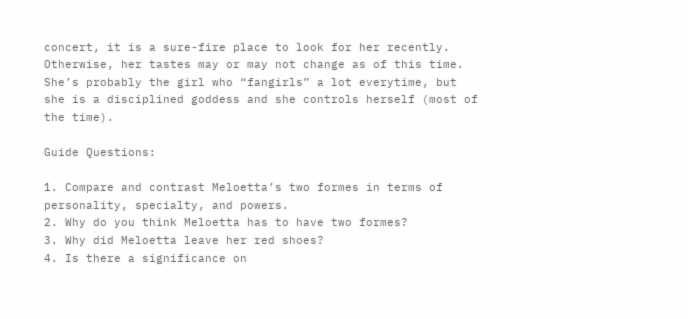concert, it is a sure-fire place to look for her recently. Otherwise, her tastes may or may not change as of this time. She’s probably the girl who “fangirls” a lot everytime, but she is a disciplined goddess and she controls herself (most of the time).

Guide Questions:

1. Compare and contrast Meloetta’s two formes in terms of personality, specialty, and powers.
2. Why do you think Meloetta has to have two formes?
3. Why did Meloetta leave her red shoes?
4. Is there a significance on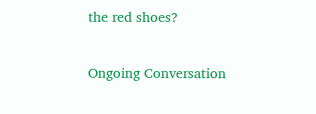the red shoes?

Ongoing Conversation